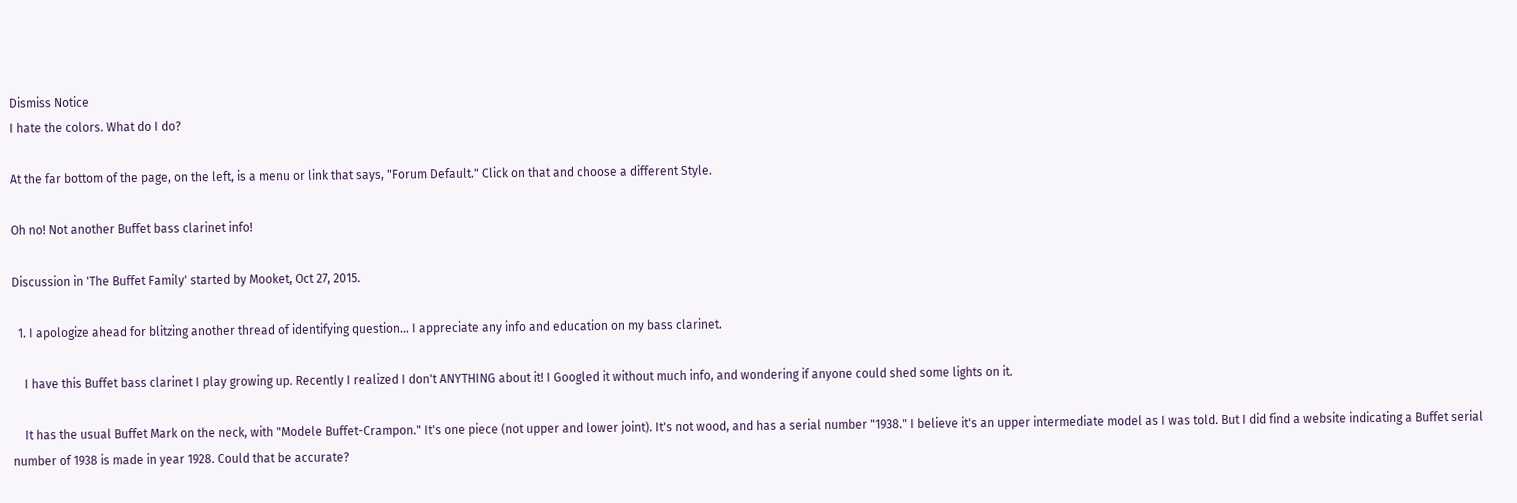Dismiss Notice
I hate the colors. What do I do?

At the far bottom of the page, on the left, is a menu or link that says, "Forum Default." Click on that and choose a different Style.

Oh no! Not another Buffet bass clarinet info!

Discussion in 'The Buffet Family' started by Mooket, Oct 27, 2015.

  1. I apologize ahead for blitzing another thread of identifying question... I appreciate any info and education on my bass clarinet.

    I have this Buffet bass clarinet I play growing up. Recently I realized I don't ANYTHING about it! I Googled it without much info, and wondering if anyone could shed some lights on it.

    It has the usual Buffet Mark on the neck, with "Modele Buffet-Crampon." It's one piece (not upper and lower joint). It's not wood, and has a serial number "1938." I believe it's an upper intermediate model as I was told. But I did find a website indicating a Buffet serial number of 1938 is made in year 1928. Could that be accurate?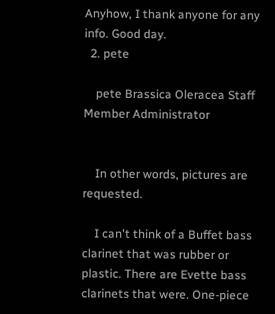Anyhow, I thank anyone for any info. Good day.
  2. pete

    pete Brassica Oleracea Staff Member Administrator


    In other words, pictures are requested.

    I can't think of a Buffet bass clarinet that was rubber or plastic. There are Evette bass clarinets that were. One-piece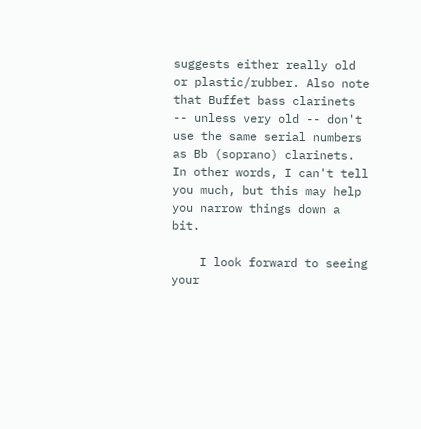suggests either really old or plastic/rubber. Also note that Buffet bass clarinets -- unless very old -- don't use the same serial numbers as Bb (soprano) clarinets. In other words, I can't tell you much, but this may help you narrow things down a bit.

    I look forward to seeing your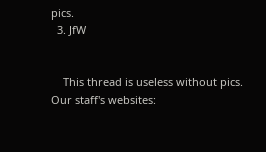pics.
  3. JfW


    This thread is useless without pics.
Our staff's websites: